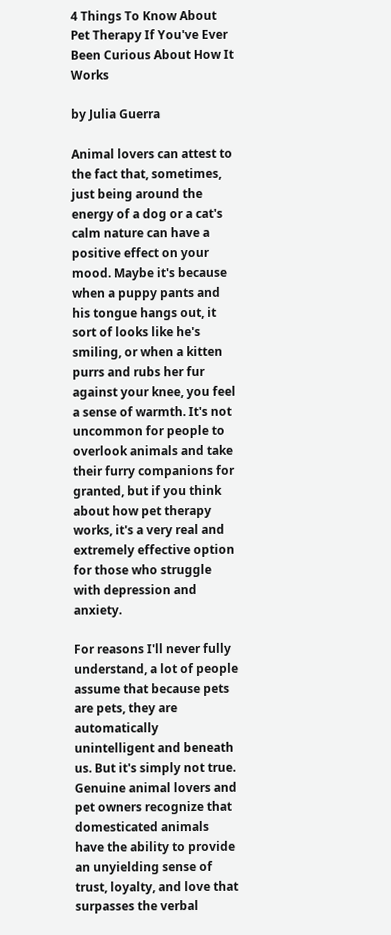4 Things To Know About Pet Therapy If You've Ever Been Curious About How It Works

by Julia Guerra

Animal lovers can attest to the fact that, sometimes, just being around the energy of a dog or a cat's calm nature can have a positive effect on your mood. Maybe it's because when a puppy pants and his tongue hangs out, it sort of looks like he's smiling, or when a kitten purrs and rubs her fur against your knee, you feel a sense of warmth. It's not uncommon for people to overlook animals and take their furry companions for granted, but if you think about how pet therapy works, it's a very real and extremely effective option for those who struggle with depression and anxiety.

For reasons I'll never fully understand, a lot of people assume that because pets are pets, they are automatically unintelligent and beneath us. But it's simply not true. Genuine animal lovers and pet owners recognize that domesticated animals have the ability to provide an unyielding sense of trust, loyalty, and love that surpasses the verbal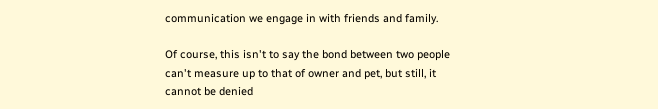communication we engage in with friends and family.

Of course, this isn't to say the bond between two people can't measure up to that of owner and pet, but still, it cannot be denied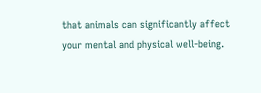that animals can significantly affect your mental and physical well-being.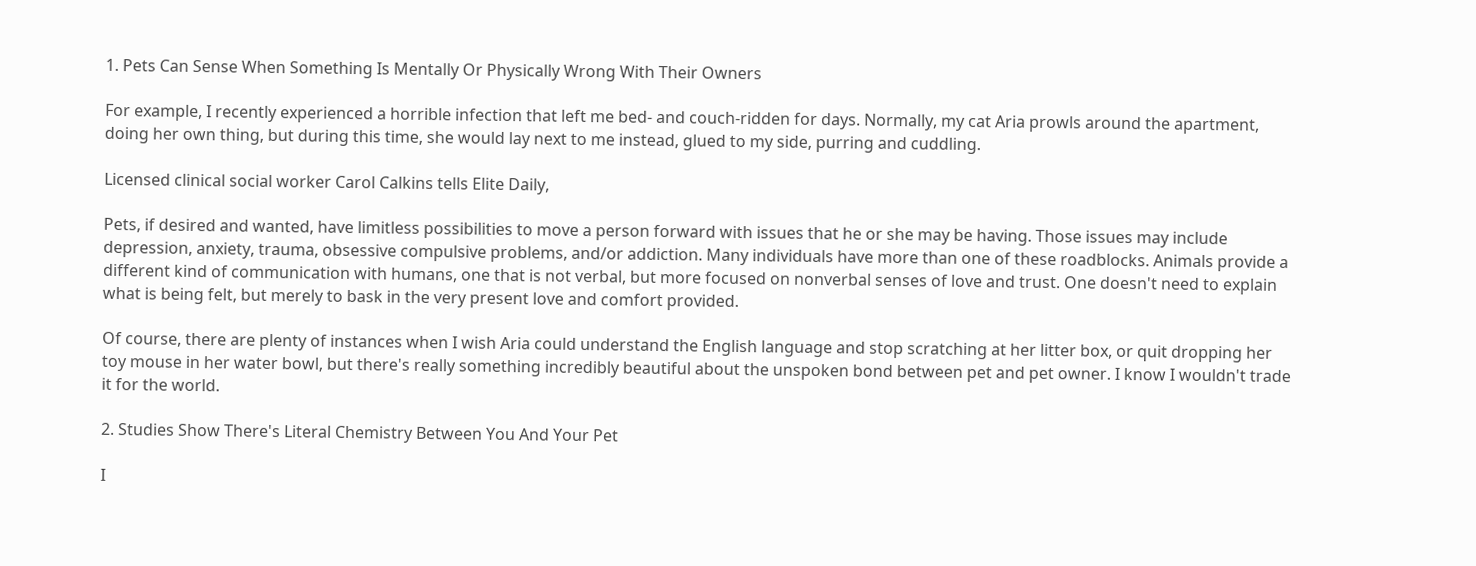1. Pets Can Sense When Something Is Mentally Or Physically Wrong With Their Owners

For example, I recently experienced a horrible infection that left me bed- and couch-ridden for days. Normally, my cat Aria prowls around the apartment, doing her own thing, but during this time, she would lay next to me instead, glued to my side, purring and cuddling.

Licensed clinical social worker Carol Calkins tells Elite Daily,

Pets, if desired and wanted, have limitless possibilities to move a person forward with issues that he or she may be having. Those issues may include depression, anxiety, trauma, obsessive compulsive problems, and/or addiction. Many individuals have more than one of these roadblocks. Animals provide a different kind of communication with humans, one that is not verbal, but more focused on nonverbal senses of love and trust. One doesn't need to explain what is being felt, but merely to bask in the very present love and comfort provided.

Of course, there are plenty of instances when I wish Aria could understand the English language and stop scratching at her litter box, or quit dropping her toy mouse in her water bowl, but there's really something incredibly beautiful about the unspoken bond between pet and pet owner. I know I wouldn't trade it for the world.

2. Studies Show There's Literal Chemistry Between You And Your Pet

I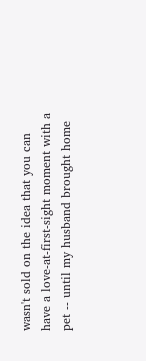wasn't sold on the idea that you can have a love-at-first-sight moment with a pet -- until my husband brought home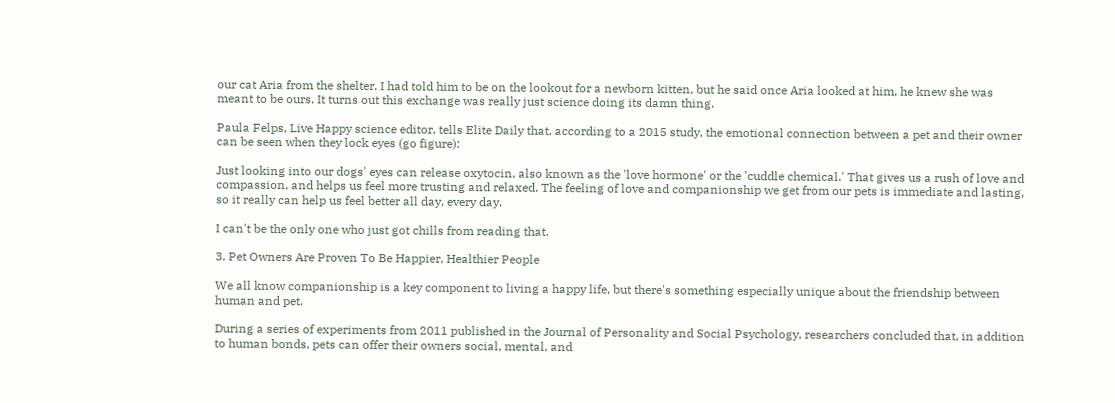our cat Aria from the shelter. I had told him to be on the lookout for a newborn kitten, but he said once Aria looked at him, he knew she was meant to be ours. It turns out this exchange was really just science doing its damn thing.

Paula Felps, Live Happy science editor, tells Elite Daily that, according to a 2015 study, the emotional connection between a pet and their owner can be seen when they lock eyes (go figure):

Just looking into our dogs' eyes can release oxytocin, also known as the 'love hormone' or the 'cuddle chemical.' That gives us a rush of love and compassion, and helps us feel more trusting and relaxed. The feeling of love and companionship we get from our pets is immediate and lasting, so it really can help us feel better all day, every day.

I can't be the only one who just got chills from reading that.

3. Pet Owners Are Proven To Be Happier, Healthier People

We all know companionship is a key component to living a happy life, but there's something especially unique about the friendship between human and pet.

During a series of experiments from 2011 published in the Journal of Personality and Social Psychology, researchers concluded that, in addition to human bonds, pets can offer their owners social, mental, and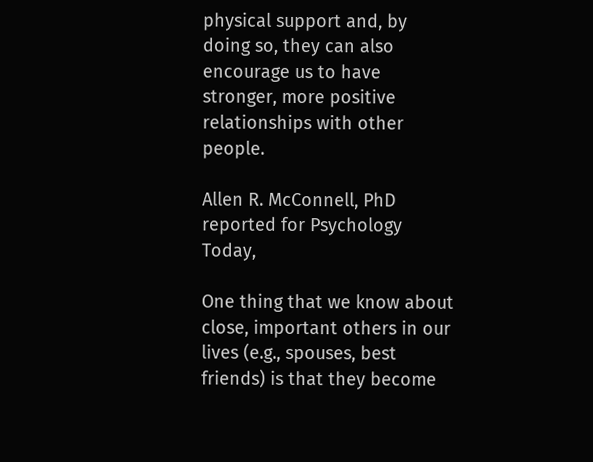physical support and, by doing so, they can also encourage us to have stronger, more positive relationships with other people.

Allen R. McConnell, PhD reported for Psychology Today,

One thing that we know about close, important others in our lives (e.g., spouses, best friends) is that they become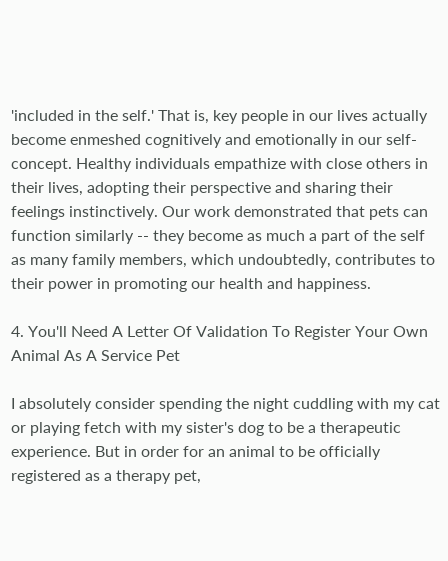'included in the self.' That is, key people in our lives actually become enmeshed cognitively and emotionally in our self-concept. Healthy individuals empathize with close others in their lives, adopting their perspective and sharing their feelings instinctively. Our work demonstrated that pets can function similarly -- they become as much a part of the self as many family members, which undoubtedly, contributes to their power in promoting our health and happiness.

4. You'll Need A Letter Of Validation To Register Your Own Animal As A Service Pet

I absolutely consider spending the night cuddling with my cat or playing fetch with my sister's dog to be a therapeutic experience. But in order for an animal to be officially registered as a therapy pet,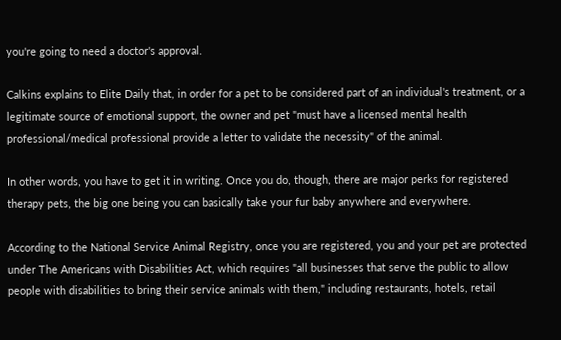you're going to need a doctor's approval.

Calkins explains to Elite Daily that, in order for a pet to be considered part of an individual's treatment, or a legitimate source of emotional support, the owner and pet "must have a licensed mental health professional/medical professional provide a letter to validate the necessity" of the animal.

In other words, you have to get it in writing. Once you do, though, there are major perks for registered therapy pets, the big one being you can basically take your fur baby anywhere and everywhere.

According to the National Service Animal Registry, once you are registered, you and your pet are protected under The Americans with Disabilities Act, which requires "all businesses that serve the public to allow people with disabilities to bring their service animals with them," including restaurants, hotels, retail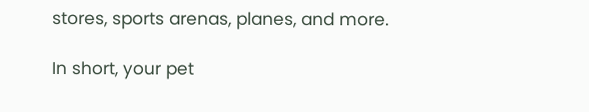stores, sports arenas, planes, and more.

In short, your pet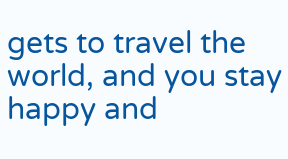gets to travel the world, and you stay happy and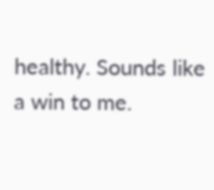healthy. Sounds like a win to me.